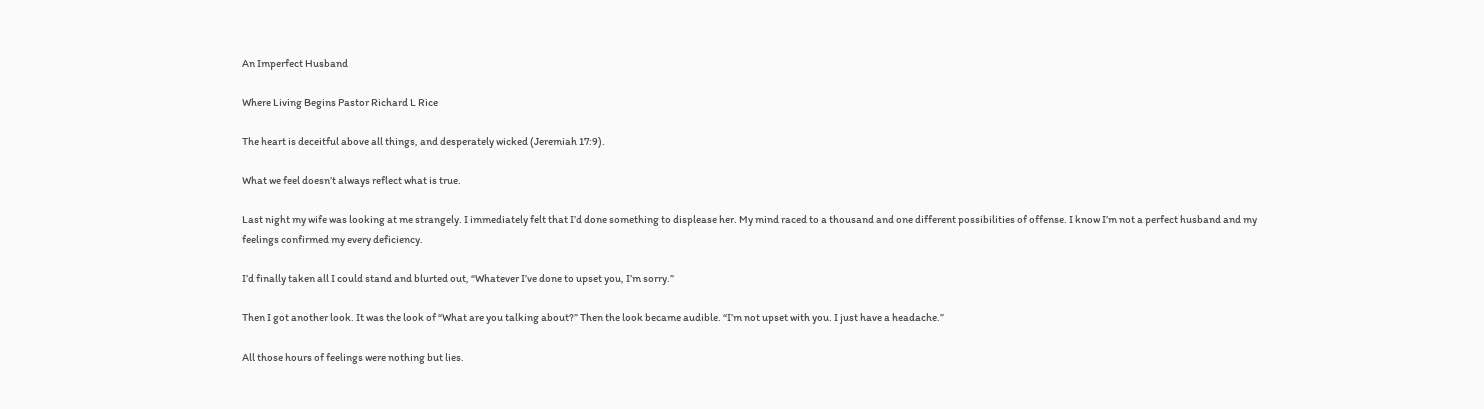An Imperfect Husband

Where Living Begins Pastor Richard L Rice

The heart is deceitful above all things, and desperately wicked (Jeremiah 17:9).

What we feel doesn’t always reflect what is true.

Last night my wife was looking at me strangely. I immediately felt that I’d done something to displease her. My mind raced to a thousand and one different possibilities of offense. I know I’m not a perfect husband and my feelings confirmed my every deficiency.

I’d finally taken all I could stand and blurted out, “Whatever I’ve done to upset you, I’m sorry.”

Then I got another look. It was the look of “What are you talking about?” Then the look became audible. “I’m not upset with you. I just have a headache.”

All those hours of feelings were nothing but lies.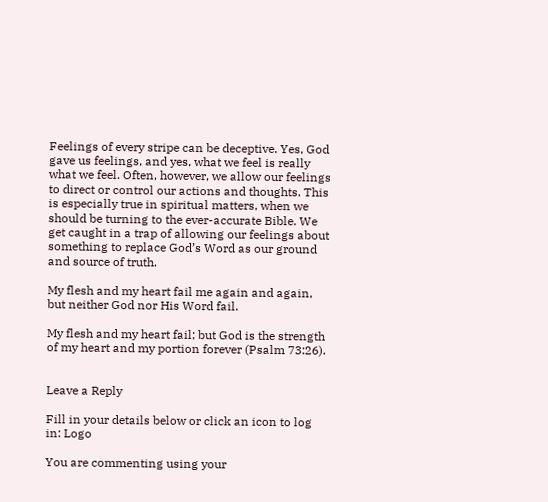Feelings of every stripe can be deceptive. Yes, God gave us feelings, and yes, what we feel is really what we feel. Often, however, we allow our feelings to direct or control our actions and thoughts. This is especially true in spiritual matters, when we should be turning to the ever-accurate Bible. We get caught in a trap of allowing our feelings about something to replace God’s Word as our ground and source of truth.

My flesh and my heart fail me again and again, but neither God nor His Word fail.

My flesh and my heart fail; but God is the strength of my heart and my portion forever (Psalm 73:26).


Leave a Reply

Fill in your details below or click an icon to log in: Logo

You are commenting using your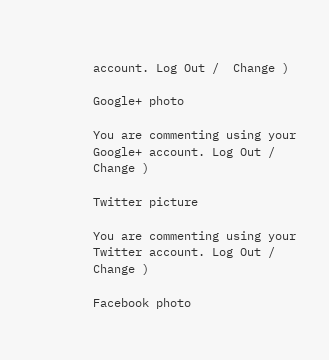account. Log Out /  Change )

Google+ photo

You are commenting using your Google+ account. Log Out /  Change )

Twitter picture

You are commenting using your Twitter account. Log Out /  Change )

Facebook photo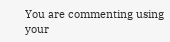You are commenting using your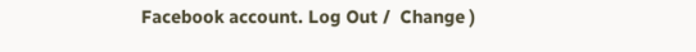Facebook account. Log Out /  Change )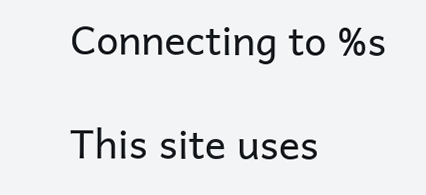Connecting to %s

This site uses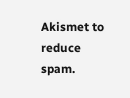Akismet to reduce spam.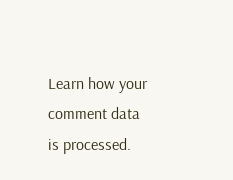Learn how your comment data is processed.